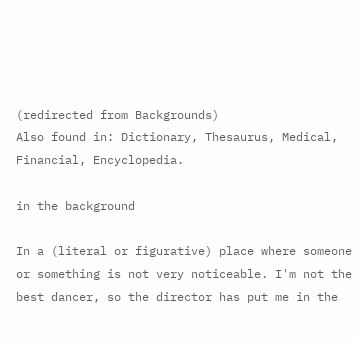(redirected from Backgrounds)
Also found in: Dictionary, Thesaurus, Medical, Financial, Encyclopedia.

in the background

In a (literal or figurative) place where someone or something is not very noticeable. I'm not the best dancer, so the director has put me in the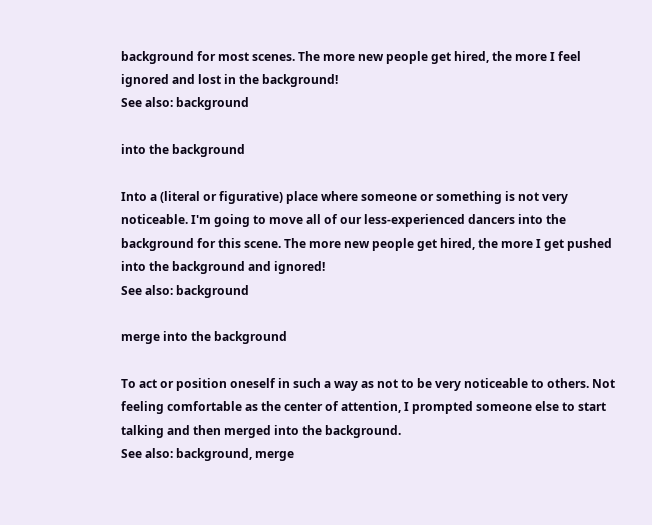background for most scenes. The more new people get hired, the more I feel ignored and lost in the background!
See also: background

into the background

Into a (literal or figurative) place where someone or something is not very noticeable. I'm going to move all of our less-experienced dancers into the background for this scene. The more new people get hired, the more I get pushed into the background and ignored!
See also: background

merge into the background

To act or position oneself in such a way as not to be very noticeable to others. Not feeling comfortable as the center of attention, I prompted someone else to start talking and then merged into the background.
See also: background, merge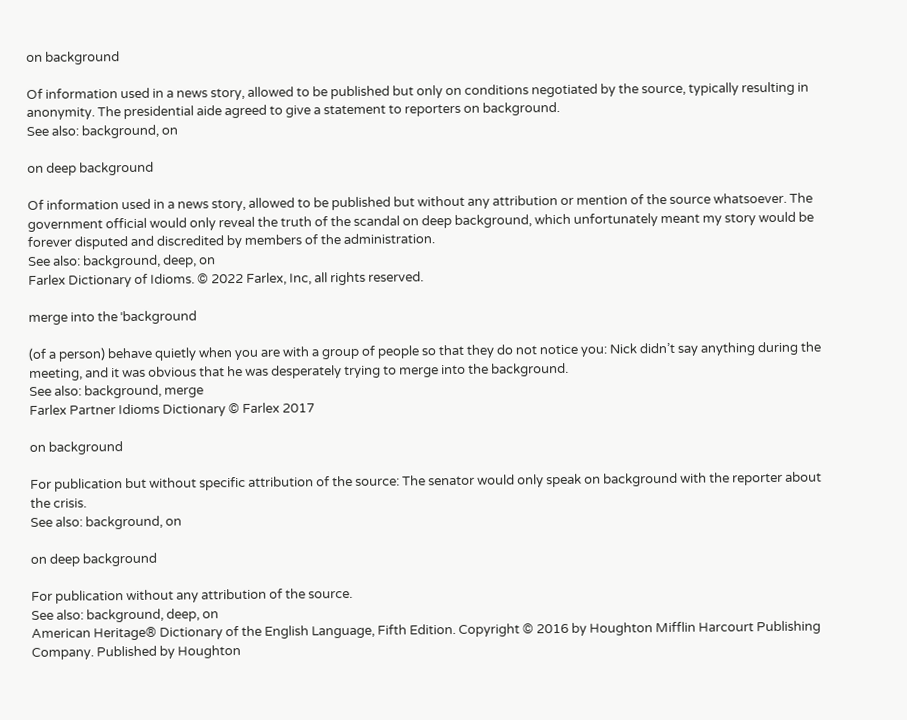on background

Of information used in a news story, allowed to be published but only on conditions negotiated by the source, typically resulting in anonymity. The presidential aide agreed to give a statement to reporters on background.
See also: background, on

on deep background

Of information used in a news story, allowed to be published but without any attribution or mention of the source whatsoever. The government official would only reveal the truth of the scandal on deep background, which unfortunately meant my story would be forever disputed and discredited by members of the administration.
See also: background, deep, on
Farlex Dictionary of Idioms. © 2022 Farlex, Inc, all rights reserved.

merge into the ˈbackground

(of a person) behave quietly when you are with a group of people so that they do not notice you: Nick didn’t say anything during the meeting, and it was obvious that he was desperately trying to merge into the background.
See also: background, merge
Farlex Partner Idioms Dictionary © Farlex 2017

on background

For publication but without specific attribution of the source: The senator would only speak on background with the reporter about the crisis.
See also: background, on

on deep background

For publication without any attribution of the source.
See also: background, deep, on
American Heritage® Dictionary of the English Language, Fifth Edition. Copyright © 2016 by Houghton Mifflin Harcourt Publishing Company. Published by Houghton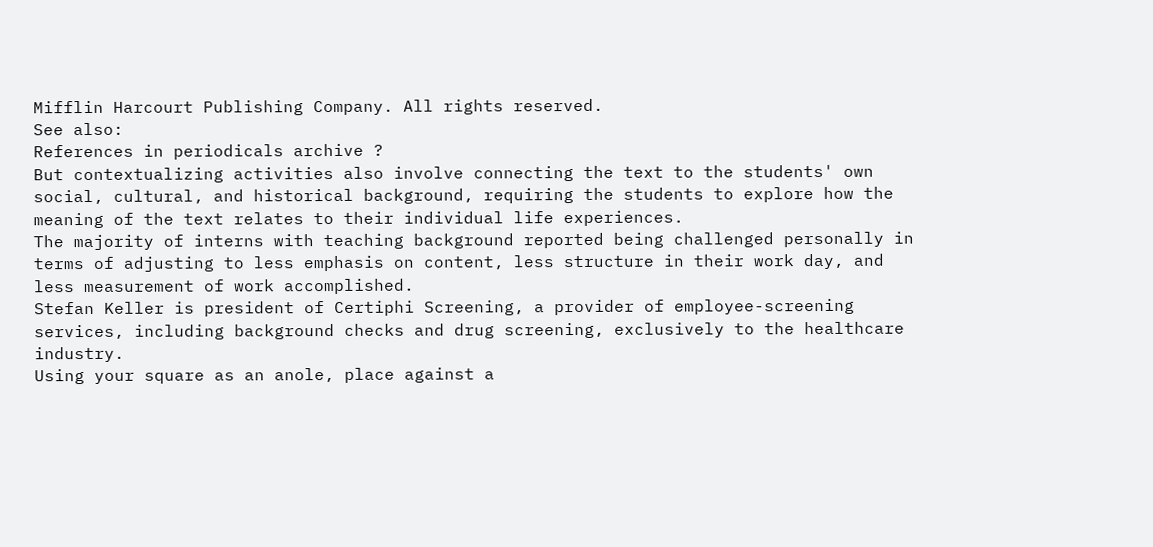Mifflin Harcourt Publishing Company. All rights reserved.
See also:
References in periodicals archive ?
But contextualizing activities also involve connecting the text to the students' own social, cultural, and historical background, requiring the students to explore how the meaning of the text relates to their individual life experiences.
The majority of interns with teaching background reported being challenged personally in terms of adjusting to less emphasis on content, less structure in their work day, and less measurement of work accomplished.
Stefan Keller is president of Certiphi Screening, a provider of employee-screening services, including background checks and drug screening, exclusively to the healthcare industry.
Using your square as an anole, place against a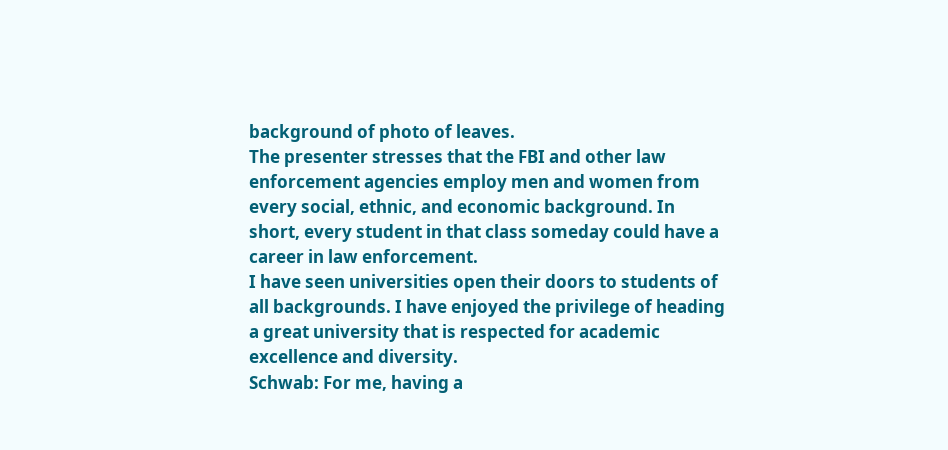background of photo of leaves.
The presenter stresses that the FBI and other law enforcement agencies employ men and women from every social, ethnic, and economic background. In short, every student in that class someday could have a career in law enforcement.
I have seen universities open their doors to students of all backgrounds. I have enjoyed the privilege of heading a great university that is respected for academic excellence and diversity.
Schwab: For me, having a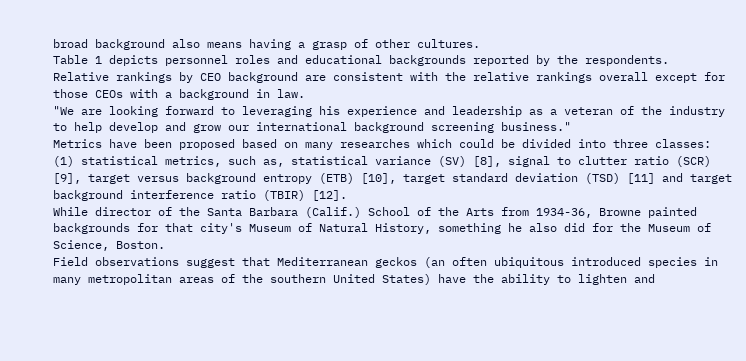broad background also means having a grasp of other cultures.
Table 1 depicts personnel roles and educational backgrounds reported by the respondents.
Relative rankings by CEO background are consistent with the relative rankings overall except for those CEOs with a background in law.
"We are looking forward to leveraging his experience and leadership as a veteran of the industry to help develop and grow our international background screening business."
Metrics have been proposed based on many researches which could be divided into three classes: (1) statistical metrics, such as, statistical variance (SV) [8], signal to clutter ratio (SCR) [9], target versus background entropy (ETB) [10], target standard deviation (TSD) [11] and target background interference ratio (TBIR) [12].
While director of the Santa Barbara (Calif.) School of the Arts from 1934-36, Browne painted backgrounds for that city's Museum of Natural History, something he also did for the Museum of Science, Boston.
Field observations suggest that Mediterranean geckos (an often ubiquitous introduced species in many metropolitan areas of the southern United States) have the ability to lighten and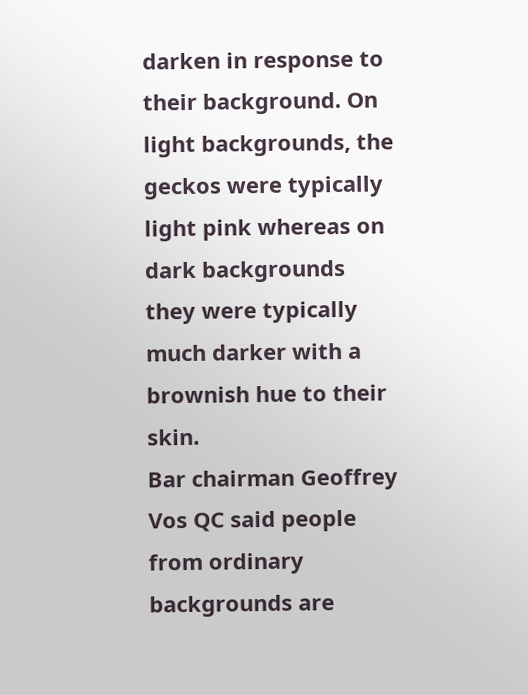darken in response to their background. On light backgrounds, the geckos were typically light pink whereas on dark backgrounds they were typically much darker with a brownish hue to their skin.
Bar chairman Geoffrey Vos QC said people from ordinary backgrounds are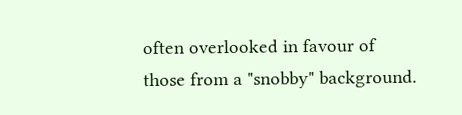often overlooked in favour of those from a "snobby" background.